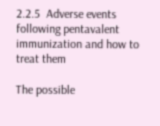2.2.5  Adverse events following pentavalent immunization and how to treat them

The possible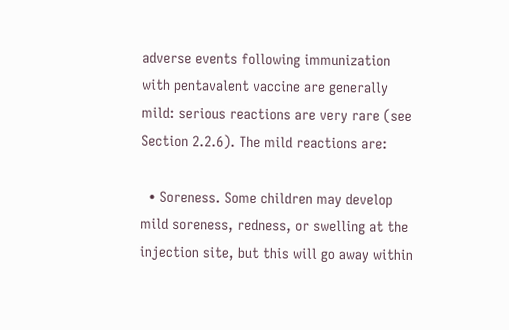adverse events following immunization with pentavalent vaccine are generally mild: serious reactions are very rare (see Section 2.2.6). The mild reactions are:

  • Soreness. Some children may develop mild soreness, redness, or swelling at the injection site, but this will go away within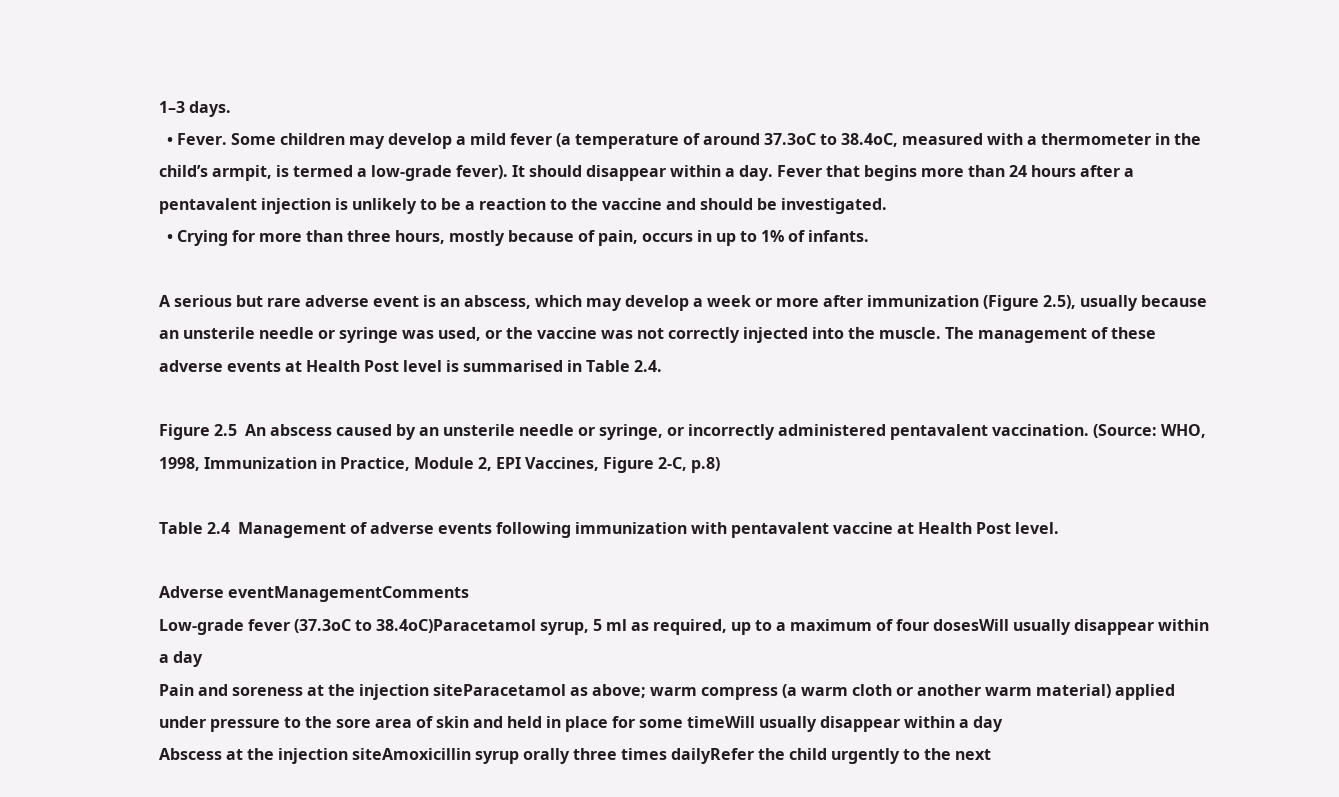1–3 days.
  • Fever. Some children may develop a mild fever (a temperature of around 37.3oC to 38.4oC, measured with a thermometer in the child’s armpit, is termed a low-grade fever). It should disappear within a day. Fever that begins more than 24 hours after a pentavalent injection is unlikely to be a reaction to the vaccine and should be investigated.
  • Crying for more than three hours, mostly because of pain, occurs in up to 1% of infants.

A serious but rare adverse event is an abscess, which may develop a week or more after immunization (Figure 2.5), usually because an unsterile needle or syringe was used, or the vaccine was not correctly injected into the muscle. The management of these adverse events at Health Post level is summarised in Table 2.4.

Figure 2.5  An abscess caused by an unsterile needle or syringe, or incorrectly administered pentavalent vaccination. (Source: WHO, 1998, Immunization in Practice, Module 2, EPI Vaccines, Figure 2-C, p.8)

Table 2.4  Management of adverse events following immunization with pentavalent vaccine at Health Post level.

Adverse eventManagementComments
Low-grade fever (37.3oC to 38.4oC)Paracetamol syrup, 5 ml as required, up to a maximum of four dosesWill usually disappear within a day
Pain and soreness at the injection siteParacetamol as above; warm compress (a warm cloth or another warm material) applied under pressure to the sore area of skin and held in place for some timeWill usually disappear within a day
Abscess at the injection siteAmoxicillin syrup orally three times dailyRefer the child urgently to the next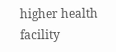higher health facility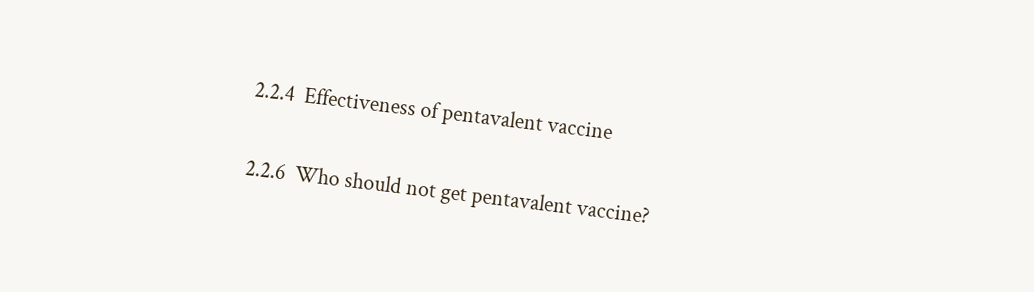2.2.4  Effectiveness of pentavalent vaccine

2.2.6  Who should not get pentavalent vaccine?